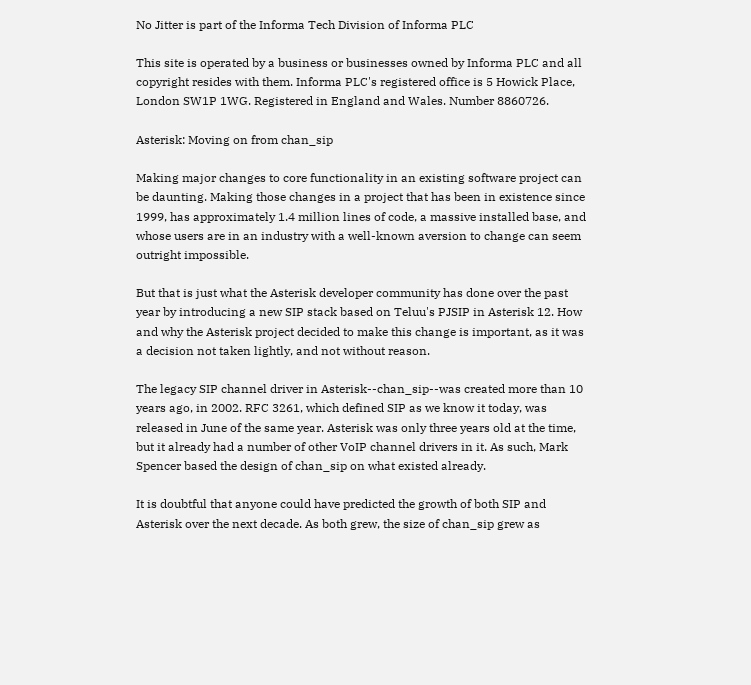No Jitter is part of the Informa Tech Division of Informa PLC

This site is operated by a business or businesses owned by Informa PLC and all copyright resides with them. Informa PLC's registered office is 5 Howick Place, London SW1P 1WG. Registered in England and Wales. Number 8860726.

Asterisk: Moving on from chan_sip

Making major changes to core functionality in an existing software project can be daunting. Making those changes in a project that has been in existence since 1999, has approximately 1.4 million lines of code, a massive installed base, and whose users are in an industry with a well-known aversion to change can seem outright impossible.

But that is just what the Asterisk developer community has done over the past year by introducing a new SIP stack based on Teluu's PJSIP in Asterisk 12. How and why the Asterisk project decided to make this change is important, as it was a decision not taken lightly, and not without reason.

The legacy SIP channel driver in Asterisk--chan_sip--was created more than 10 years ago, in 2002. RFC 3261, which defined SIP as we know it today, was released in June of the same year. Asterisk was only three years old at the time, but it already had a number of other VoIP channel drivers in it. As such, Mark Spencer based the design of chan_sip on what existed already.

It is doubtful that anyone could have predicted the growth of both SIP and Asterisk over the next decade. As both grew, the size of chan_sip grew as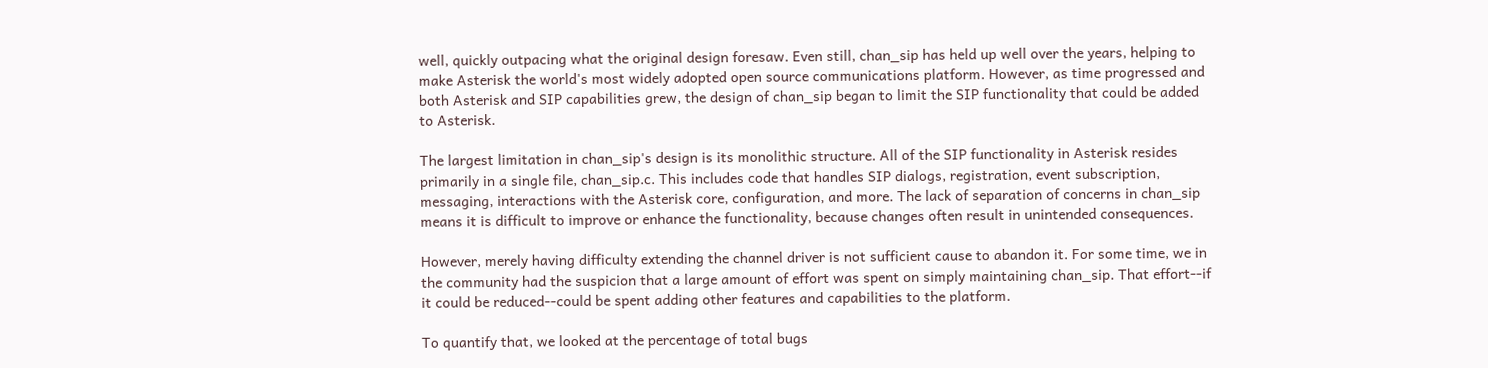well, quickly outpacing what the original design foresaw. Even still, chan_sip has held up well over the years, helping to make Asterisk the world's most widely adopted open source communications platform. However, as time progressed and both Asterisk and SIP capabilities grew, the design of chan_sip began to limit the SIP functionality that could be added to Asterisk.

The largest limitation in chan_sip's design is its monolithic structure. All of the SIP functionality in Asterisk resides primarily in a single file, chan_sip.c. This includes code that handles SIP dialogs, registration, event subscription, messaging, interactions with the Asterisk core, configuration, and more. The lack of separation of concerns in chan_sip means it is difficult to improve or enhance the functionality, because changes often result in unintended consequences.

However, merely having difficulty extending the channel driver is not sufficient cause to abandon it. For some time, we in the community had the suspicion that a large amount of effort was spent on simply maintaining chan_sip. That effort--if it could be reduced--could be spent adding other features and capabilities to the platform.

To quantify that, we looked at the percentage of total bugs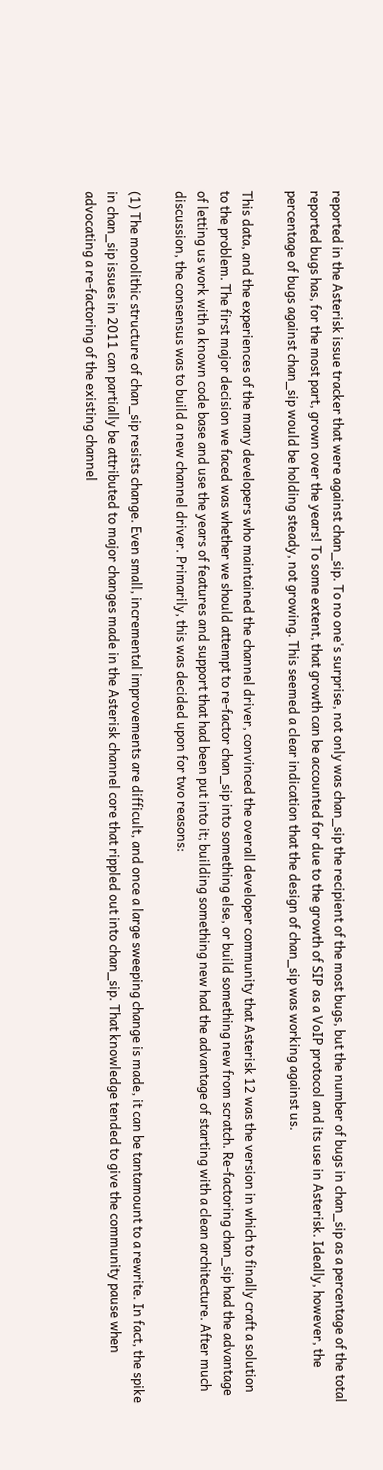reported in the Asterisk issue tracker that were against chan_sip. To no one's surprise, not only was chan_sip the recipient of the most bugs, but the number of bugs in chan_sip as a percentage of the total reported bugs has, for the most part, grown over the years! To some extent, that growth can be accounted for due to the growth of SIP as a VoIP protocol and its use in Asterisk. Ideally, however, the percentage of bugs against chan_sip would be holding steady, not growing. This seemed a clear indication that the design of chan_sip was working against us.

This data, and the experiences of the many developers who maintained the channel driver, convinced the overall developer community that Asterisk 12 was the version in which to finally craft a solution to the problem. The first major decision we faced was whether we should attempt to re-factor chan_sip into something else, or build something new from scratch. Re-factoring chan_sip had the advantage of letting us work with a known code base and use the years of features and support that had been put into it; building something new had the advantage of starting with a clean architecture. After much discussion, the consensus was to build a new channel driver. Primarily, this was decided upon for two reasons:

(1) The monolithic structure of chan_sip resists change. Even small, incremental improvements are difficult, and once a large sweeping change is made, it can be tantamount to a rewrite. In fact, the spike in chan_sip issues in 2011 can partially be attributed to major changes made in the Asterisk channel core that rippled out into chan_sip. That knowledge tended to give the community pause when advocating a re-factoring of the existing channel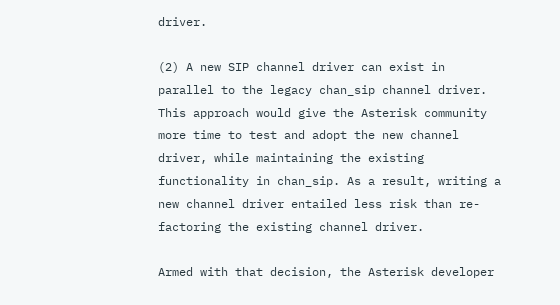driver.

(2) A new SIP channel driver can exist in parallel to the legacy chan_sip channel driver. This approach would give the Asterisk community more time to test and adopt the new channel driver, while maintaining the existing functionality in chan_sip. As a result, writing a new channel driver entailed less risk than re-factoring the existing channel driver.

Armed with that decision, the Asterisk developer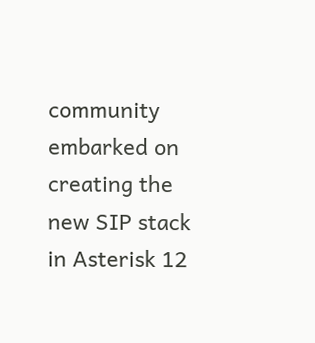community embarked on creating the new SIP stack in Asterisk 12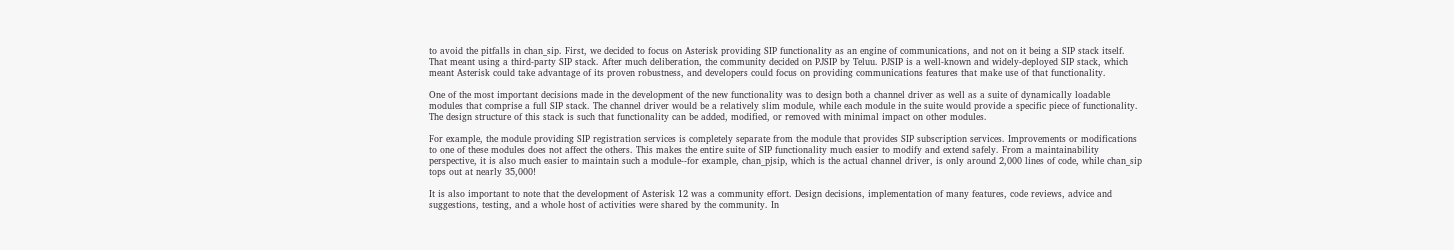to avoid the pitfalls in chan_sip. First, we decided to focus on Asterisk providing SIP functionality as an engine of communications, and not on it being a SIP stack itself. That meant using a third-party SIP stack. After much deliberation, the community decided on PJSIP by Teluu. PJSIP is a well-known and widely-deployed SIP stack, which meant Asterisk could take advantage of its proven robustness, and developers could focus on providing communications features that make use of that functionality.

One of the most important decisions made in the development of the new functionality was to design both a channel driver as well as a suite of dynamically loadable modules that comprise a full SIP stack. The channel driver would be a relatively slim module, while each module in the suite would provide a specific piece of functionality. The design structure of this stack is such that functionality can be added, modified, or removed with minimal impact on other modules.

For example, the module providing SIP registration services is completely separate from the module that provides SIP subscription services. Improvements or modifications to one of these modules does not affect the others. This makes the entire suite of SIP functionality much easier to modify and extend safely. From a maintainability perspective, it is also much easier to maintain such a module--for example, chan_pjsip, which is the actual channel driver, is only around 2,000 lines of code, while chan_sip tops out at nearly 35,000!

It is also important to note that the development of Asterisk 12 was a community effort. Design decisions, implementation of many features, code reviews, advice and suggestions, testing, and a whole host of activities were shared by the community. In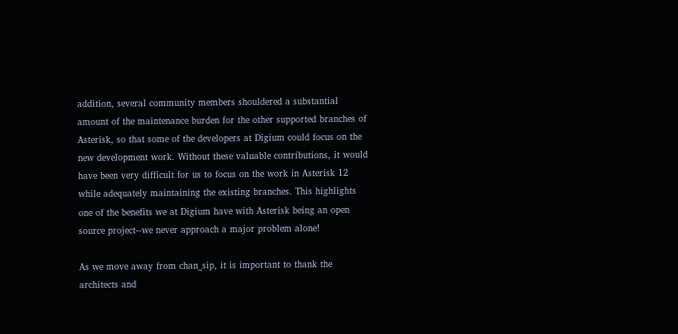addition, several community members shouldered a substantial amount of the maintenance burden for the other supported branches of Asterisk, so that some of the developers at Digium could focus on the new development work. Without these valuable contributions, it would have been very difficult for us to focus on the work in Asterisk 12 while adequately maintaining the existing branches. This highlights one of the benefits we at Digium have with Asterisk being an open source project--we never approach a major problem alone!

As we move away from chan_sip, it is important to thank the architects and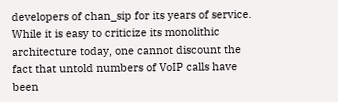developers of chan_sip for its years of service. While it is easy to criticize its monolithic architecture today, one cannot discount the fact that untold numbers of VoIP calls have been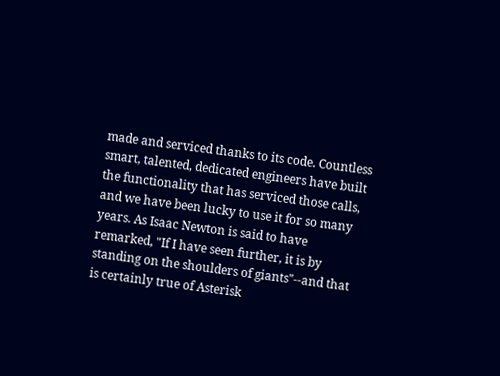made and serviced thanks to its code. Countless smart, talented, dedicated engineers have built the functionality that has serviced those calls, and we have been lucky to use it for so many years. As Isaac Newton is said to have remarked, "If I have seen further, it is by standing on the shoulders of giants"--and that is certainly true of Asterisk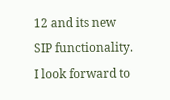12 and its new SIP functionality. I look forward to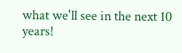what we'll see in the next 10 years!